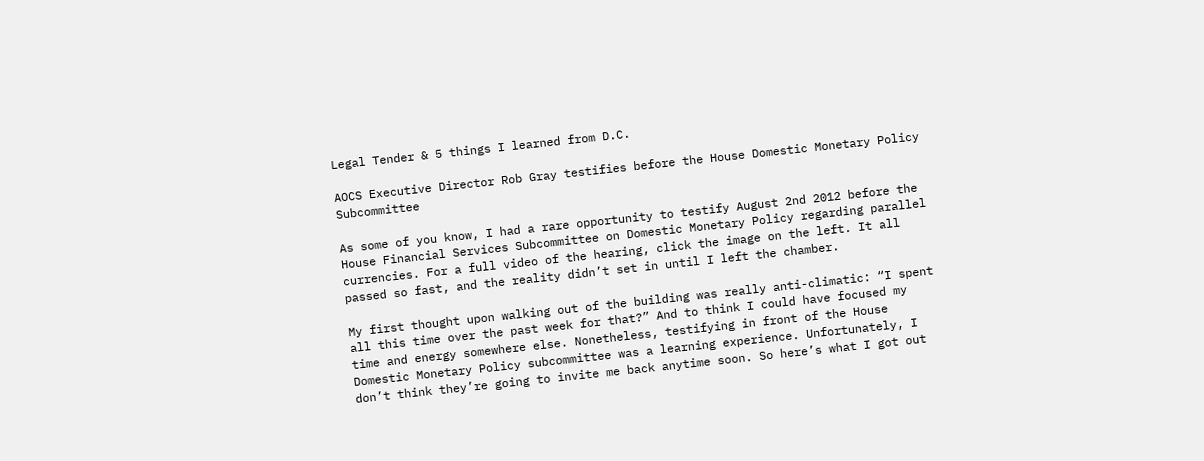Legal Tender & 5 things I learned from D.C.

AOCS Executive Director Rob Gray testifies before the House Domestic Monetary Policy Subcommittee

As some of you know, I had a rare opportunity to testify August 2nd 2012 before the House Financial Services Subcommittee on Domestic Monetary Policy regarding parallel currencies. For a full video of the hearing, click the image on the left. It all passed so fast, and the reality didn’t set in until I left the chamber.

My first thought upon walking out of the building was really anti-climatic: “I spent all this time over the past week for that?” And to think I could have focused my time and energy somewhere else. Nonetheless, testifying in front of the House Domestic Monetary Policy subcommittee was a learning experience. Unfortunately, I don’t think they’re going to invite me back anytime soon. So here’s what I got out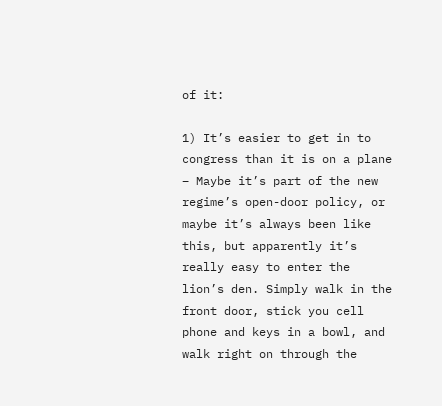of it:

1) It’s easier to get in to congress than it is on a plane – Maybe it’s part of the new regime’s open-door policy, or maybe it’s always been like this, but apparently it’s really easy to enter the lion’s den. Simply walk in the front door, stick you cell phone and keys in a bowl, and walk right on through the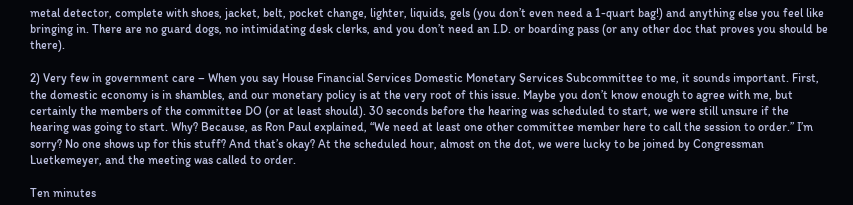metal detector, complete with shoes, jacket, belt, pocket change, lighter, liquids, gels (you don’t even need a 1-quart bag!) and anything else you feel like bringing in. There are no guard dogs, no intimidating desk clerks, and you don’t need an I.D. or boarding pass (or any other doc that proves you should be there).

2) Very few in government care – When you say House Financial Services Domestic Monetary Services Subcommittee to me, it sounds important. First, the domestic economy is in shambles, and our monetary policy is at the very root of this issue. Maybe you don’t know enough to agree with me, but certainly the members of the committee DO (or at least should). 30 seconds before the hearing was scheduled to start, we were still unsure if the hearing was going to start. Why? Because, as Ron Paul explained, “We need at least one other committee member here to call the session to order.” I’m sorry? No one shows up for this stuff? And that’s okay? At the scheduled hour, almost on the dot, we were lucky to be joined by Congressman Luetkemeyer, and the meeting was called to order.

Ten minutes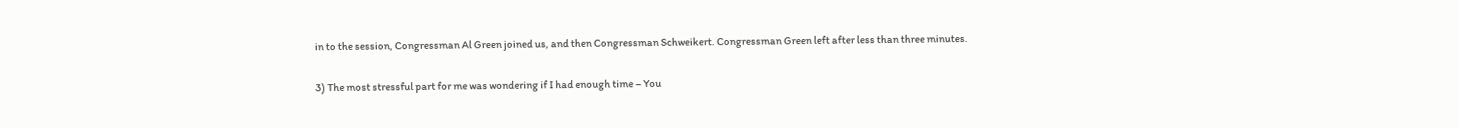in to the session, Congressman Al Green joined us, and then Congressman Schweikert. Congressman Green left after less than three minutes.

3) The most stressful part for me was wondering if I had enough time – You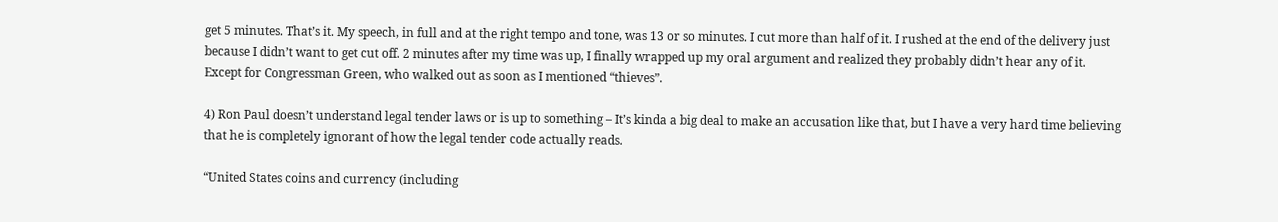get 5 minutes. That’s it. My speech, in full and at the right tempo and tone, was 13 or so minutes. I cut more than half of it. I rushed at the end of the delivery just because I didn’t want to get cut off. 2 minutes after my time was up, I finally wrapped up my oral argument and realized they probably didn’t hear any of it. Except for Congressman Green, who walked out as soon as I mentioned “thieves”.

4) Ron Paul doesn’t understand legal tender laws or is up to something – It’s kinda a big deal to make an accusation like that, but I have a very hard time believing that he is completely ignorant of how the legal tender code actually reads.

“United States coins and currency (including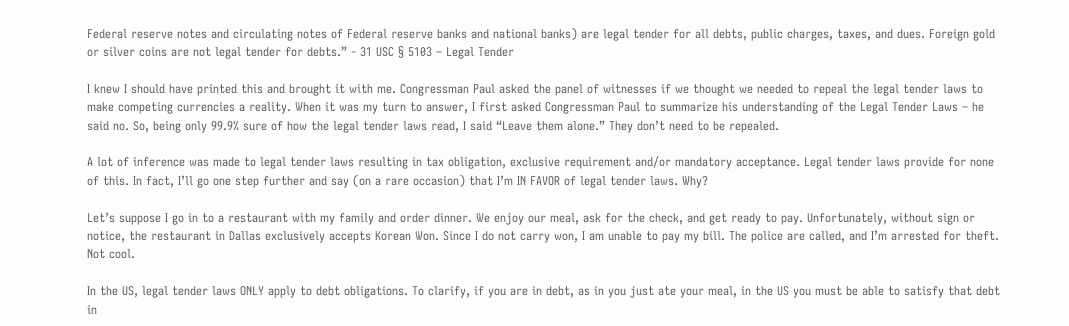Federal reserve notes and circulating notes of Federal reserve banks and national banks) are legal tender for all debts, public charges, taxes, and dues. Foreign gold or silver coins are not legal tender for debts.” - 31 USC § 5103 – Legal Tender

I knew I should have printed this and brought it with me. Congressman Paul asked the panel of witnesses if we thought we needed to repeal the legal tender laws to make competing currencies a reality. When it was my turn to answer, I first asked Congressman Paul to summarize his understanding of the Legal Tender Laws – he said no. So, being only 99.9% sure of how the legal tender laws read, I said “Leave them alone.” They don’t need to be repealed.

A lot of inference was made to legal tender laws resulting in tax obligation, exclusive requirement and/or mandatory acceptance. Legal tender laws provide for none of this. In fact, I’ll go one step further and say (on a rare occasion) that I’m IN FAVOR of legal tender laws. Why?

Let’s suppose I go in to a restaurant with my family and order dinner. We enjoy our meal, ask for the check, and get ready to pay. Unfortunately, without sign or notice, the restaurant in Dallas exclusively accepts Korean Won. Since I do not carry won, I am unable to pay my bill. The police are called, and I’m arrested for theft. Not cool.

In the US, legal tender laws ONLY apply to debt obligations. To clarify, if you are in debt, as in you just ate your meal, in the US you must be able to satisfy that debt in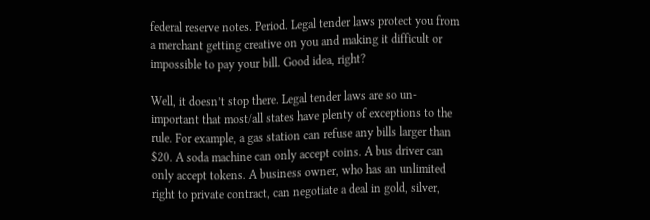federal reserve notes. Period. Legal tender laws protect you from a merchant getting creative on you and making it difficult or impossible to pay your bill. Good idea, right?

Well, it doesn’t stop there. Legal tender laws are so un-important that most/all states have plenty of exceptions to the rule. For example, a gas station can refuse any bills larger than $20. A soda machine can only accept coins. A bus driver can only accept tokens. A business owner, who has an unlimited right to private contract, can negotiate a deal in gold, silver,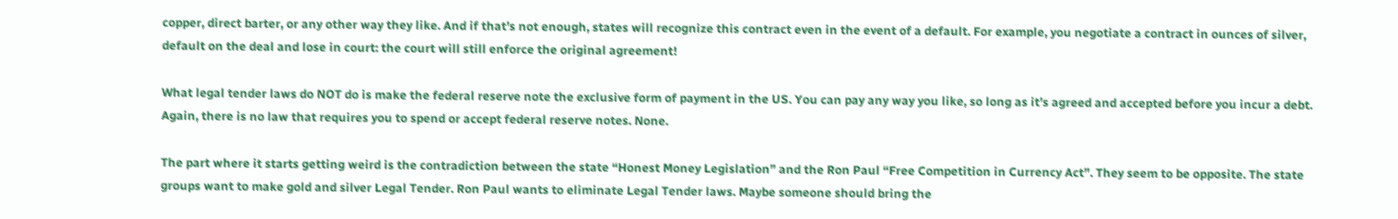copper, direct barter, or any other way they like. And if that’s not enough, states will recognize this contract even in the event of a default. For example, you negotiate a contract in ounces of silver, default on the deal and lose in court: the court will still enforce the original agreement!

What legal tender laws do NOT do is make the federal reserve note the exclusive form of payment in the US. You can pay any way you like, so long as it’s agreed and accepted before you incur a debt. Again, there is no law that requires you to spend or accept federal reserve notes. None.

The part where it starts getting weird is the contradiction between the state “Honest Money Legislation” and the Ron Paul “Free Competition in Currency Act”. They seem to be opposite. The state groups want to make gold and silver Legal Tender. Ron Paul wants to eliminate Legal Tender laws. Maybe someone should bring the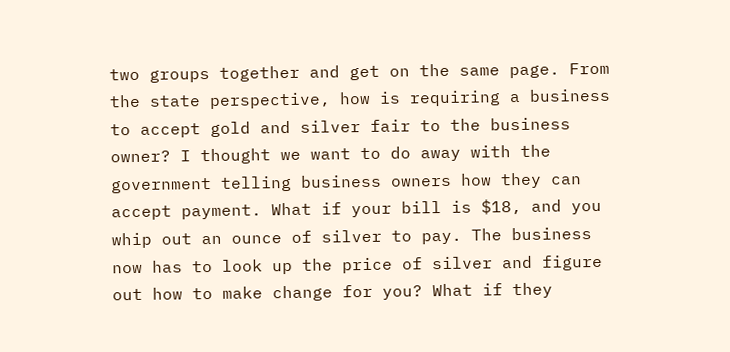two groups together and get on the same page. From the state perspective, how is requiring a business to accept gold and silver fair to the business owner? I thought we want to do away with the government telling business owners how they can accept payment. What if your bill is $18, and you whip out an ounce of silver to pay. The business now has to look up the price of silver and figure out how to make change for you? What if they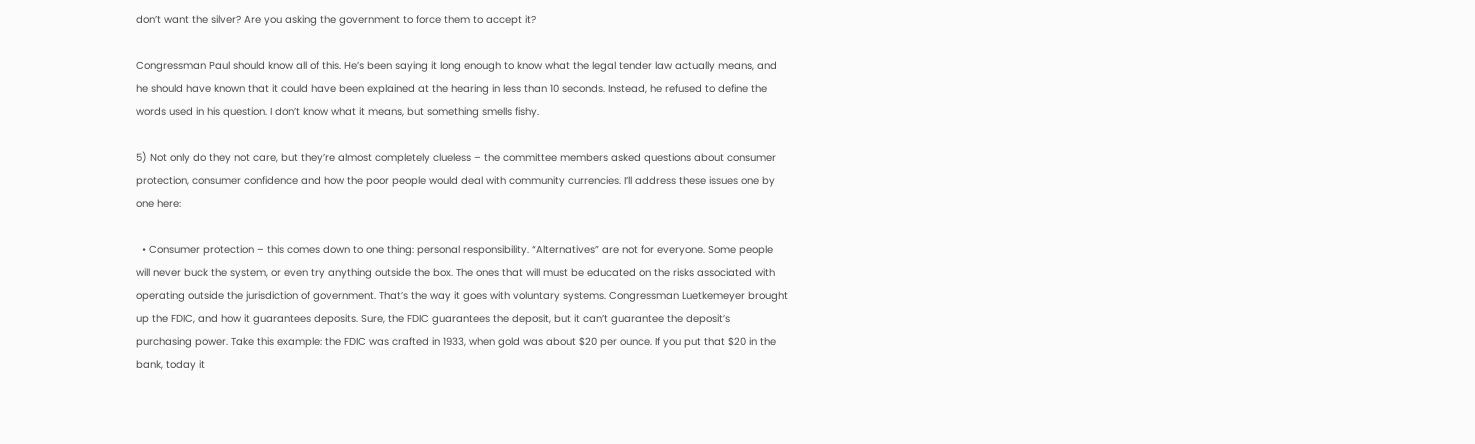don’t want the silver? Are you asking the government to force them to accept it?

Congressman Paul should know all of this. He’s been saying it long enough to know what the legal tender law actually means, and he should have known that it could have been explained at the hearing in less than 10 seconds. Instead, he refused to define the words used in his question. I don’t know what it means, but something smells fishy.

5) Not only do they not care, but they’re almost completely clueless – the committee members asked questions about consumer protection, consumer confidence and how the poor people would deal with community currencies. I’ll address these issues one by one here:

  • Consumer protection – this comes down to one thing: personal responsibility. “Alternatives” are not for everyone. Some people will never buck the system, or even try anything outside the box. The ones that will must be educated on the risks associated with operating outside the jurisdiction of government. That’s the way it goes with voluntary systems. Congressman Luetkemeyer brought up the FDIC, and how it guarantees deposits. Sure, the FDIC guarantees the deposit, but it can’t guarantee the deposit’s purchasing power. Take this example: the FDIC was crafted in 1933, when gold was about $20 per ounce. If you put that $20 in the bank, today it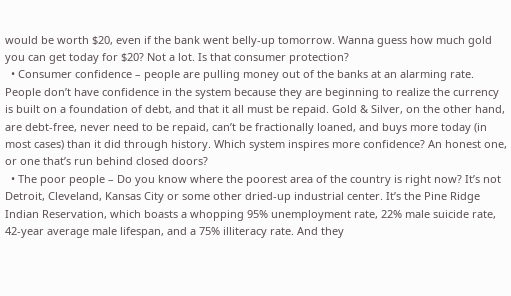would be worth $20, even if the bank went belly-up tomorrow. Wanna guess how much gold you can get today for $20? Not a lot. Is that consumer protection?
  • Consumer confidence – people are pulling money out of the banks at an alarming rate. People don’t have confidence in the system because they are beginning to realize the currency is built on a foundation of debt, and that it all must be repaid. Gold & Silver, on the other hand, are debt-free, never need to be repaid, can’t be fractionally loaned, and buys more today (in most cases) than it did through history. Which system inspires more confidence? An honest one, or one that’s run behind closed doors?
  • The poor people – Do you know where the poorest area of the country is right now? It’s not Detroit, Cleveland, Kansas City or some other dried-up industrial center. It’s the Pine Ridge Indian Reservation, which boasts a whopping 95% unemployment rate, 22% male suicide rate, 42-year average male lifespan, and a 75% illiteracy rate. And they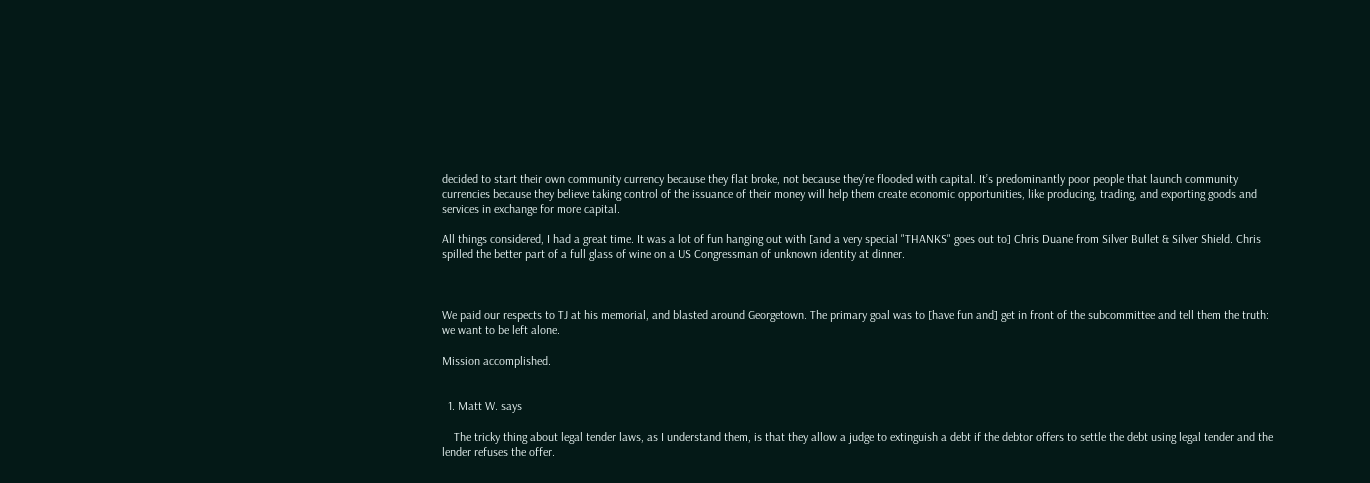decided to start their own community currency because they flat broke, not because they’re flooded with capital. It’s predominantly poor people that launch community currencies because they believe taking control of the issuance of their money will help them create economic opportunities, like producing, trading, and exporting goods and services in exchange for more capital.

All things considered, I had a great time. It was a lot of fun hanging out with [and a very special "THANKS" goes out to] Chris Duane from Silver Bullet & Silver Shield. Chris spilled the better part of a full glass of wine on a US Congressman of unknown identity at dinner.



We paid our respects to TJ at his memorial, and blasted around Georgetown. The primary goal was to [have fun and] get in front of the subcommittee and tell them the truth: we want to be left alone.

Mission accomplished.


  1. Matt W. says

    The tricky thing about legal tender laws, as I understand them, is that they allow a judge to extinguish a debt if the debtor offers to settle the debt using legal tender and the lender refuses the offer.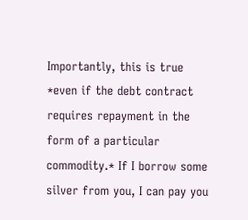Importantly, this is true *even if the debt contract requires repayment in the form of a particular commodity.* If I borrow some silver from you, I can pay you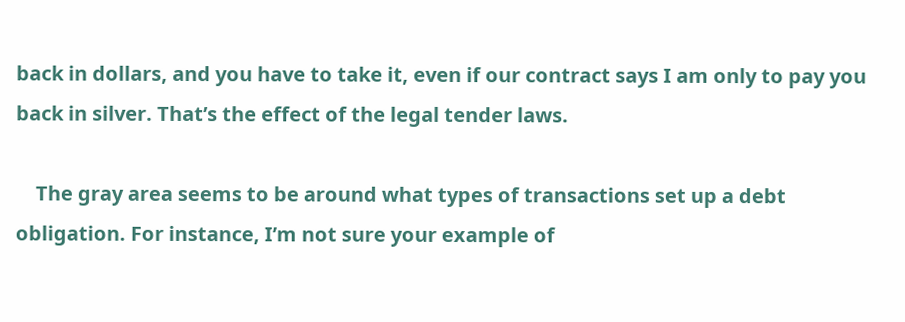back in dollars, and you have to take it, even if our contract says I am only to pay you back in silver. That’s the effect of the legal tender laws.

    The gray area seems to be around what types of transactions set up a debt obligation. For instance, I’m not sure your example of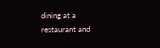dining at a restaurant and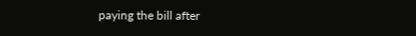paying the bill after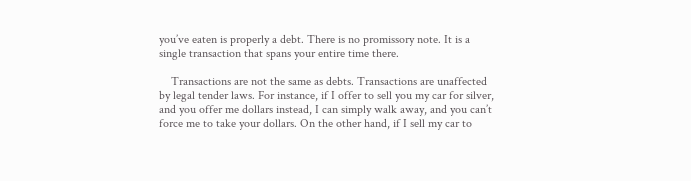you’ve eaten is properly a debt. There is no promissory note. It is a single transaction that spans your entire time there.

    Transactions are not the same as debts. Transactions are unaffected by legal tender laws. For instance, if I offer to sell you my car for silver, and you offer me dollars instead, I can simply walk away, and you can’t force me to take your dollars. On the other hand, if I sell my car to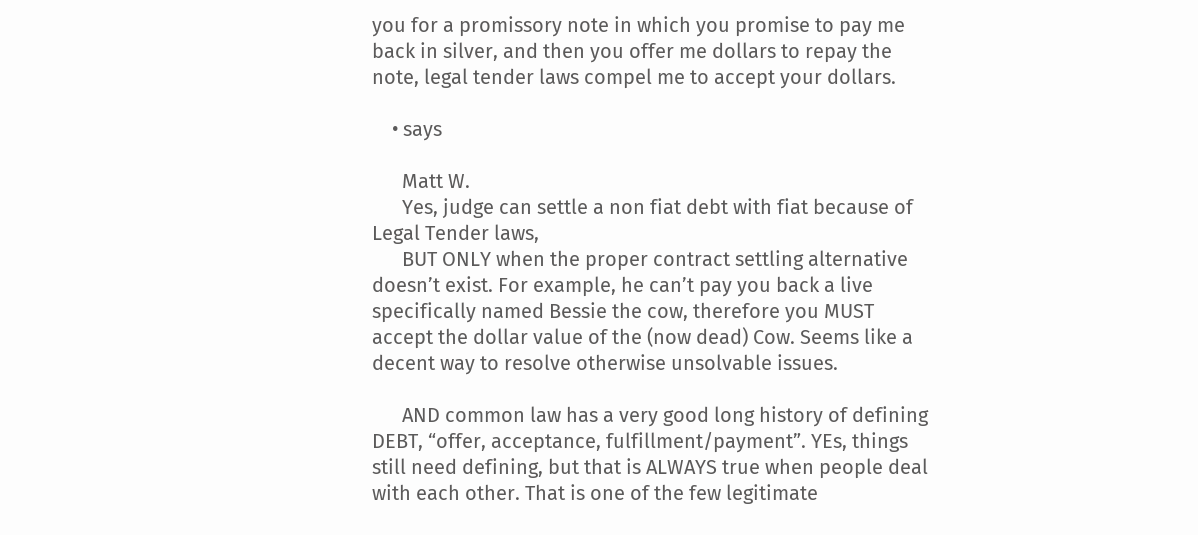you for a promissory note in which you promise to pay me back in silver, and then you offer me dollars to repay the note, legal tender laws compel me to accept your dollars.

    • says

      Matt W.
      Yes, judge can settle a non fiat debt with fiat because of Legal Tender laws,
      BUT ONLY when the proper contract settling alternative doesn’t exist. For example, he can’t pay you back a live specifically named Bessie the cow, therefore you MUST accept the dollar value of the (now dead) Cow. Seems like a decent way to resolve otherwise unsolvable issues.

      AND common law has a very good long history of defining DEBT, “offer, acceptance, fulfillment/payment”. YEs, things still need defining, but that is ALWAYS true when people deal with each other. That is one of the few legitimate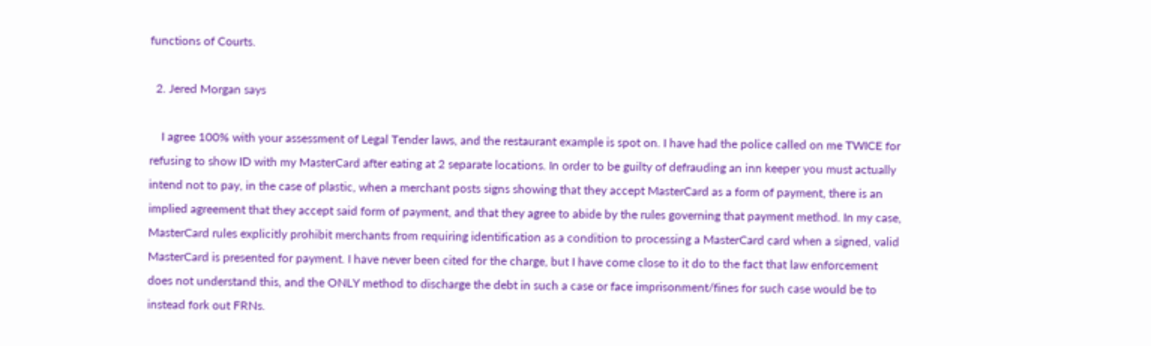functions of Courts.

  2. Jered Morgan says

    I agree 100% with your assessment of Legal Tender laws, and the restaurant example is spot on. I have had the police called on me TWICE for refusing to show ID with my MasterCard after eating at 2 separate locations. In order to be guilty of defrauding an inn keeper you must actually intend not to pay, in the case of plastic, when a merchant posts signs showing that they accept MasterCard as a form of payment, there is an implied agreement that they accept said form of payment, and that they agree to abide by the rules governing that payment method. In my case, MasterCard rules explicitly prohibit merchants from requiring identification as a condition to processing a MasterCard card when a signed, valid MasterCard is presented for payment. I have never been cited for the charge, but I have come close to it do to the fact that law enforcement does not understand this, and the ONLY method to discharge the debt in such a case or face imprisonment/fines for such case would be to instead fork out FRNs.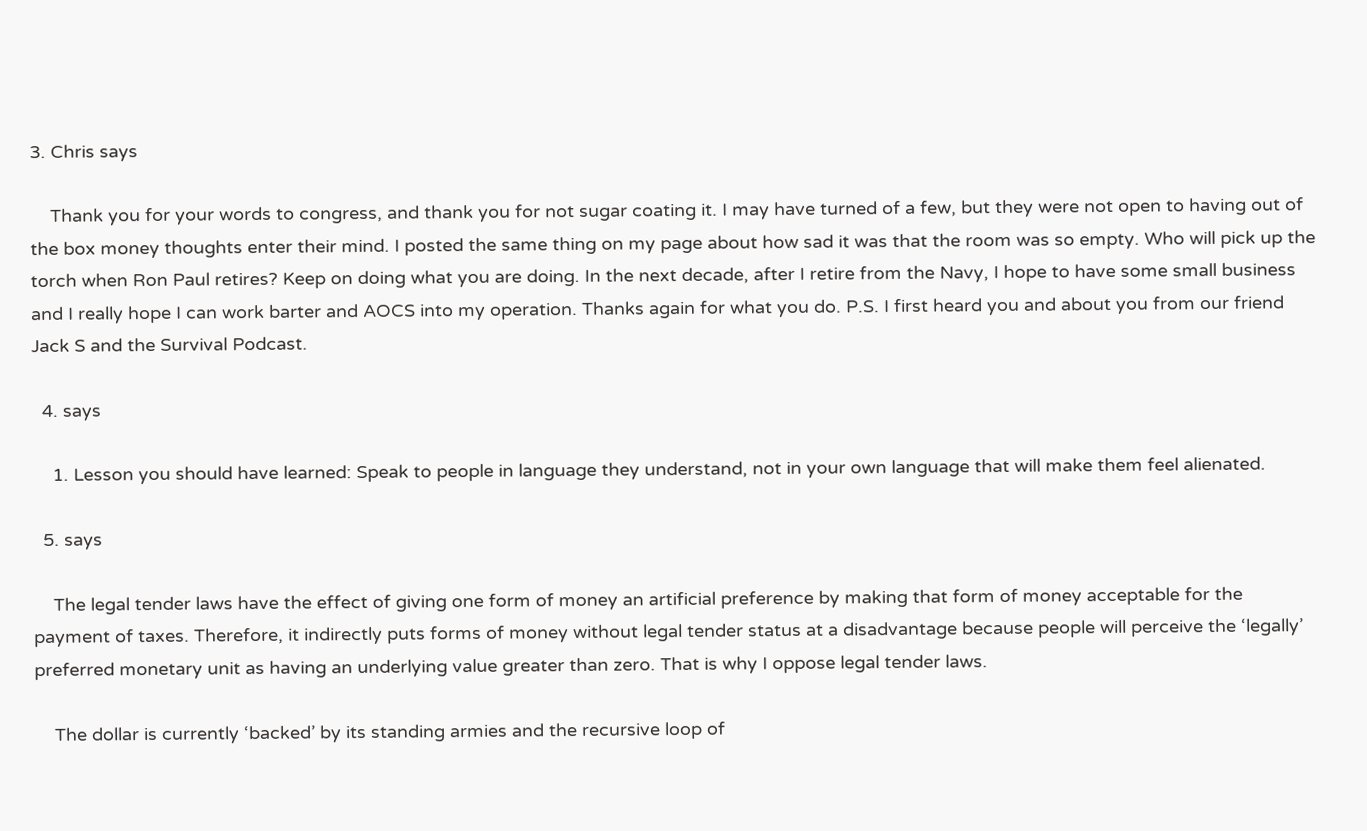3. Chris says

    Thank you for your words to congress, and thank you for not sugar coating it. I may have turned of a few, but they were not open to having out of the box money thoughts enter their mind. I posted the same thing on my page about how sad it was that the room was so empty. Who will pick up the torch when Ron Paul retires? Keep on doing what you are doing. In the next decade, after I retire from the Navy, I hope to have some small business and I really hope I can work barter and AOCS into my operation. Thanks again for what you do. P.S. I first heard you and about you from our friend Jack S and the Survival Podcast.

  4. says

    1. Lesson you should have learned: Speak to people in language they understand, not in your own language that will make them feel alienated.

  5. says

    The legal tender laws have the effect of giving one form of money an artificial preference by making that form of money acceptable for the payment of taxes. Therefore, it indirectly puts forms of money without legal tender status at a disadvantage because people will perceive the ‘legally’ preferred monetary unit as having an underlying value greater than zero. That is why I oppose legal tender laws.

    The dollar is currently ‘backed’ by its standing armies and the recursive loop of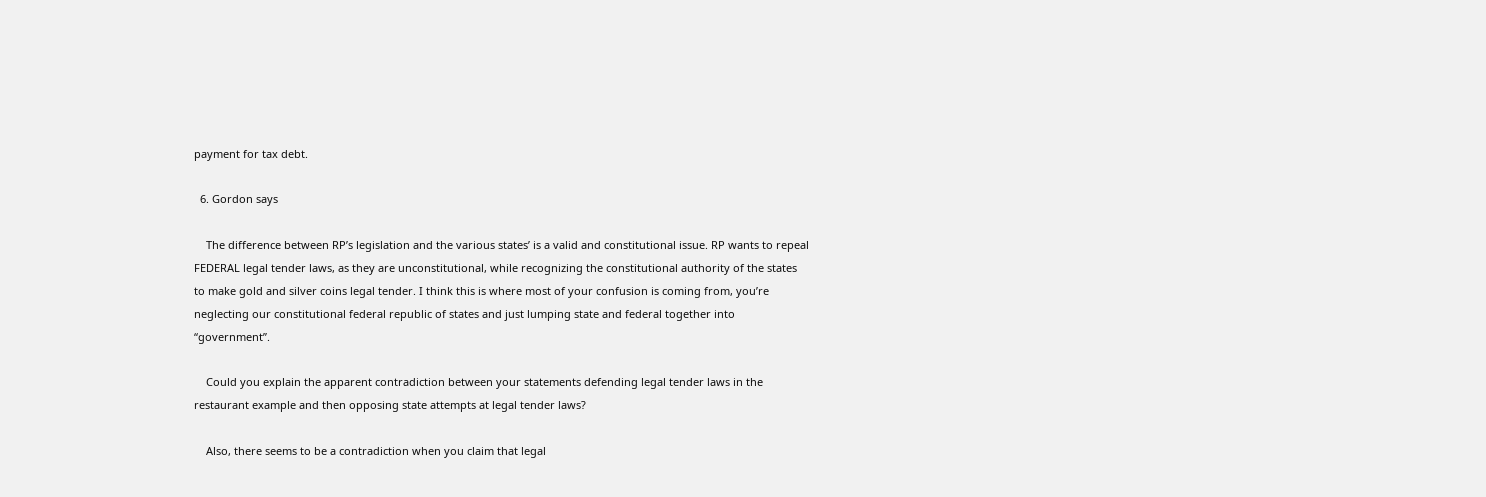payment for tax debt.

  6. Gordon says

    The difference between RP’s legislation and the various states’ is a valid and constitutional issue. RP wants to repeal FEDERAL legal tender laws, as they are unconstitutional, while recognizing the constitutional authority of the states to make gold and silver coins legal tender. I think this is where most of your confusion is coming from, you’re neglecting our constitutional federal republic of states and just lumping state and federal together into “government”.

    Could you explain the apparent contradiction between your statements defending legal tender laws in the restaurant example and then opposing state attempts at legal tender laws?

    Also, there seems to be a contradiction when you claim that legal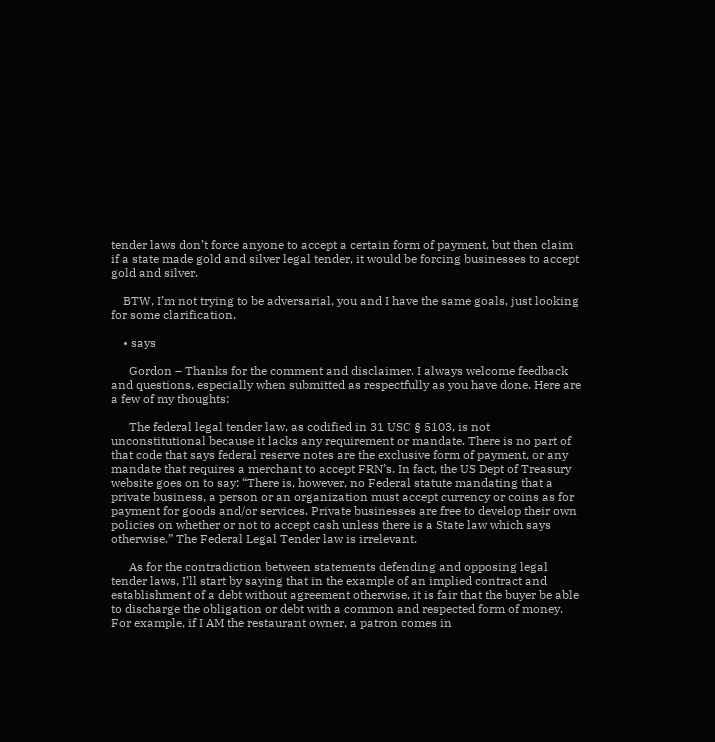tender laws don’t force anyone to accept a certain form of payment, but then claim if a state made gold and silver legal tender, it would be forcing businesses to accept gold and silver.

    BTW, I’m not trying to be adversarial, you and I have the same goals, just looking for some clarification.

    • says

      Gordon – Thanks for the comment and disclaimer. I always welcome feedback and questions, especially when submitted as respectfully as you have done. Here are a few of my thoughts:

      The federal legal tender law, as codified in 31 USC § 5103, is not unconstitutional because it lacks any requirement or mandate. There is no part of that code that says federal reserve notes are the exclusive form of payment, or any mandate that requires a merchant to accept FRN’s. In fact, the US Dept of Treasury website goes on to say: “There is, however, no Federal statute mandating that a private business, a person or an organization must accept currency or coins as for payment for goods and/or services. Private businesses are free to develop their own policies on whether or not to accept cash unless there is a State law which says otherwise.” The Federal Legal Tender law is irrelevant.

      As for the contradiction between statements defending and opposing legal tender laws, I’ll start by saying that in the example of an implied contract and establishment of a debt without agreement otherwise, it is fair that the buyer be able to discharge the obligation or debt with a common and respected form of money. For example, if I AM the restaurant owner, a patron comes in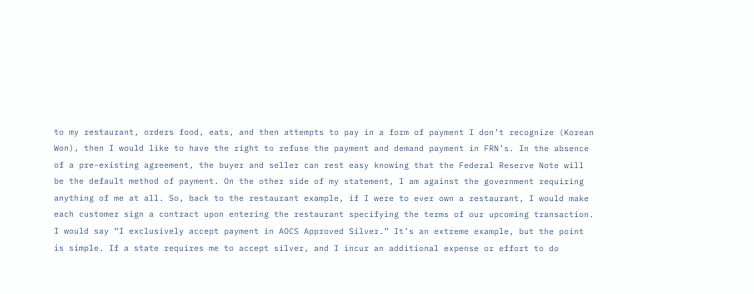to my restaurant, orders food, eats, and then attempts to pay in a form of payment I don’t recognize (Korean Won), then I would like to have the right to refuse the payment and demand payment in FRN’s. In the absence of a pre-existing agreement, the buyer and seller can rest easy knowing that the Federal Reserve Note will be the default method of payment. On the other side of my statement, I am against the government requiring anything of me at all. So, back to the restaurant example, if I were to ever own a restaurant, I would make each customer sign a contract upon entering the restaurant specifying the terms of our upcoming transaction. I would say “I exclusively accept payment in AOCS Approved Silver.” It’s an extreme example, but the point is simple. If a state requires me to accept silver, and I incur an additional expense or effort to do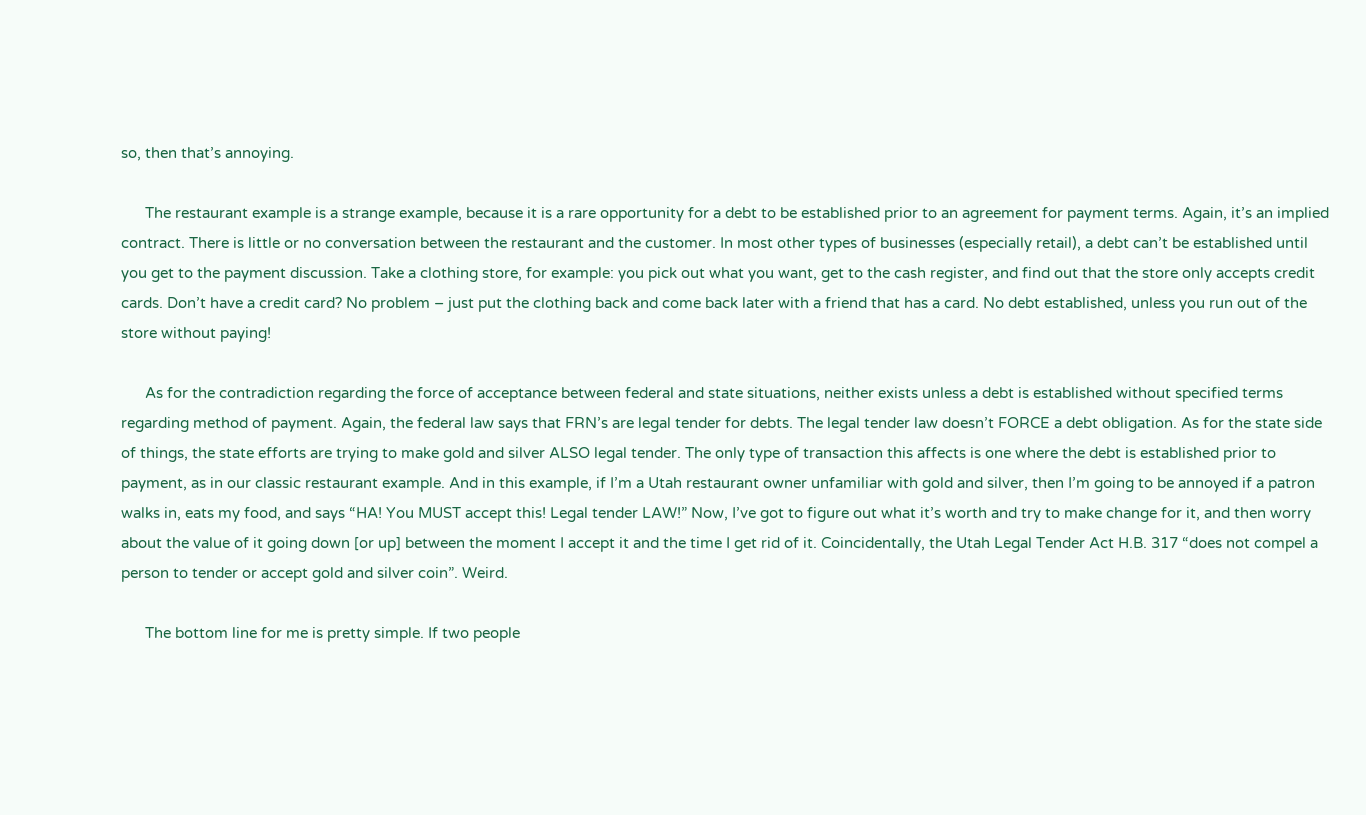so, then that’s annoying.

      The restaurant example is a strange example, because it is a rare opportunity for a debt to be established prior to an agreement for payment terms. Again, it’s an implied contract. There is little or no conversation between the restaurant and the customer. In most other types of businesses (especially retail), a debt can’t be established until you get to the payment discussion. Take a clothing store, for example: you pick out what you want, get to the cash register, and find out that the store only accepts credit cards. Don’t have a credit card? No problem – just put the clothing back and come back later with a friend that has a card. No debt established, unless you run out of the store without paying!

      As for the contradiction regarding the force of acceptance between federal and state situations, neither exists unless a debt is established without specified terms regarding method of payment. Again, the federal law says that FRN’s are legal tender for debts. The legal tender law doesn’t FORCE a debt obligation. As for the state side of things, the state efforts are trying to make gold and silver ALSO legal tender. The only type of transaction this affects is one where the debt is established prior to payment, as in our classic restaurant example. And in this example, if I’m a Utah restaurant owner unfamiliar with gold and silver, then I’m going to be annoyed if a patron walks in, eats my food, and says “HA! You MUST accept this! Legal tender LAW!” Now, I’ve got to figure out what it’s worth and try to make change for it, and then worry about the value of it going down [or up] between the moment I accept it and the time I get rid of it. Coincidentally, the Utah Legal Tender Act H.B. 317 “does not compel a person to tender or accept gold and silver coin”. Weird.

      The bottom line for me is pretty simple. If two people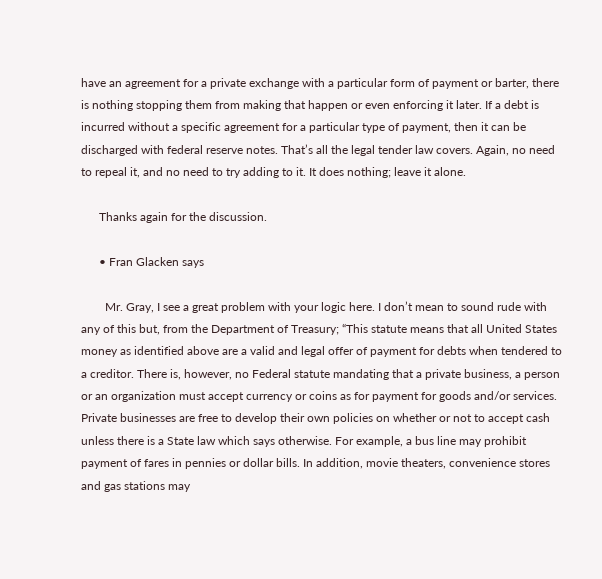have an agreement for a private exchange with a particular form of payment or barter, there is nothing stopping them from making that happen or even enforcing it later. If a debt is incurred without a specific agreement for a particular type of payment, then it can be discharged with federal reserve notes. That’s all the legal tender law covers. Again, no need to repeal it, and no need to try adding to it. It does nothing; leave it alone.

      Thanks again for the discussion.

      • Fran Glacken says

        Mr. Gray, I see a great problem with your logic here. I don’t mean to sound rude with any of this but, from the Department of Treasury; “This statute means that all United States money as identified above are a valid and legal offer of payment for debts when tendered to a creditor. There is, however, no Federal statute mandating that a private business, a person or an organization must accept currency or coins as for payment for goods and/or services. Private businesses are free to develop their own policies on whether or not to accept cash unless there is a State law which says otherwise. For example, a bus line may prohibit payment of fares in pennies or dollar bills. In addition, movie theaters, convenience stores and gas stations may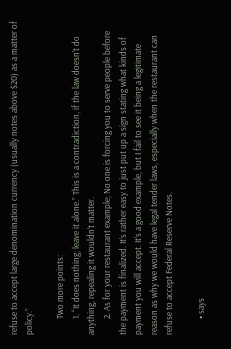refuse to accept large denomination currency (usually notes above $20) as a matter of policy.”

        Two more points:
        1. “It does nothing; leave it alone.” This is a contradiction, if the law doesn’t do anything, repealing it wouldn’t matter.
        2. As for your restaurant example; No one is forcing you to serve people before the payment is finalized. It’s rather easy to just put up a sign stating what kinds of payment you will accept. It’s a good example, but I fail to see it being a legitimate reason as why we would have legal tender laws, especially when the restaurant can refuse to accept Federal Reserve Notes.

        • says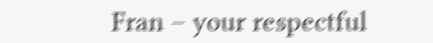Fran – your respectful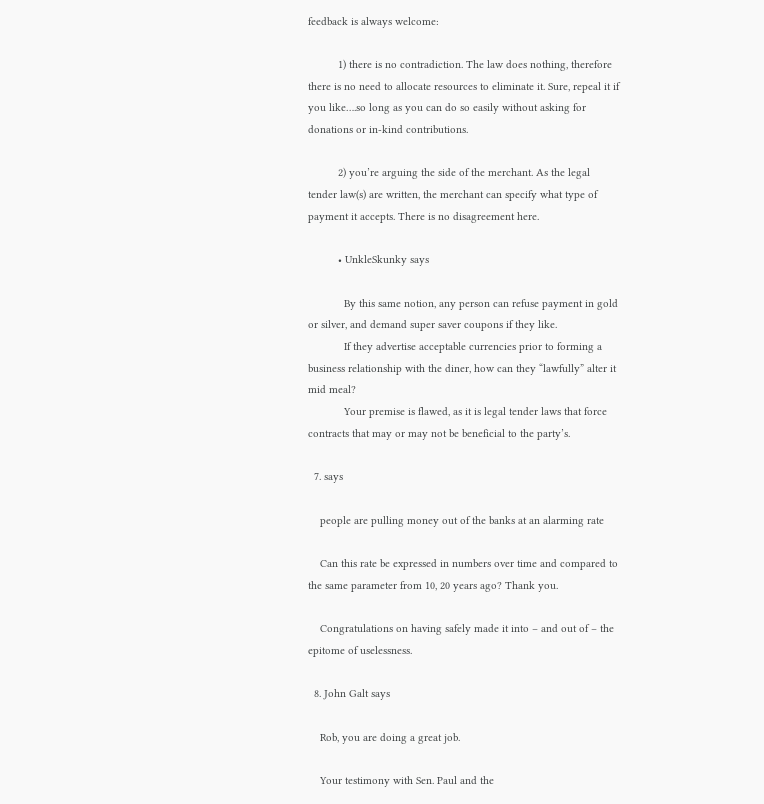feedback is always welcome:

          1) there is no contradiction. The law does nothing, therefore there is no need to allocate resources to eliminate it. Sure, repeal it if you like….so long as you can do so easily without asking for donations or in-kind contributions.

          2) you’re arguing the side of the merchant. As the legal tender law(s) are written, the merchant can specify what type of payment it accepts. There is no disagreement here.

          • UnkleSkunky says

            By this same notion, any person can refuse payment in gold or silver, and demand super saver coupons if they like.
            If they advertise acceptable currencies prior to forming a business relationship with the diner, how can they “lawfully” alter it mid meal?
            Your premise is flawed, as it is legal tender laws that force contracts that may or may not be beneficial to the party’s.

  7. says

    people are pulling money out of the banks at an alarming rate

    Can this rate be expressed in numbers over time and compared to the same parameter from 10, 20 years ago? Thank you.

    Congratulations on having safely made it into – and out of – the epitome of uselessness.

  8. John Galt says

    Rob, you are doing a great job.

    Your testimony with Sen. Paul and the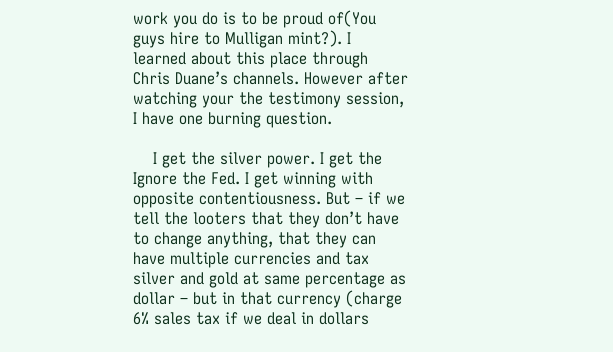work you do is to be proud of(You guys hire to Mulligan mint?). I learned about this place through Chris Duane’s channels. However after watching your the testimony session, I have one burning question.

    I get the silver power. I get the Ignore the Fed. I get winning with opposite contentiousness. But – if we tell the looters that they don’t have to change anything, that they can have multiple currencies and tax silver and gold at same percentage as dollar – but in that currency (charge 6% sales tax if we deal in dollars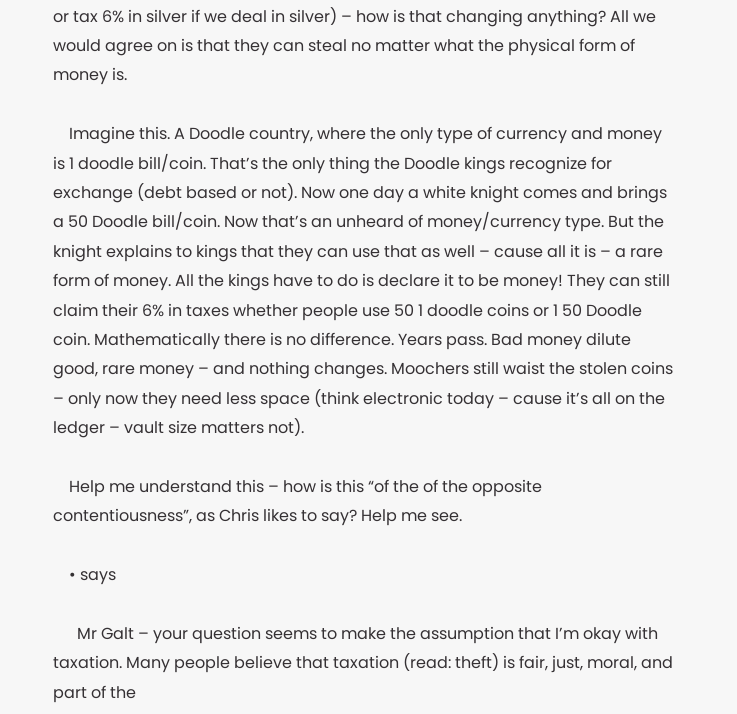or tax 6% in silver if we deal in silver) – how is that changing anything? All we would agree on is that they can steal no matter what the physical form of money is.

    Imagine this. A Doodle country, where the only type of currency and money is 1 doodle bill/coin. That’s the only thing the Doodle kings recognize for exchange (debt based or not). Now one day a white knight comes and brings a 50 Doodle bill/coin. Now that’s an unheard of money/currency type. But the knight explains to kings that they can use that as well – cause all it is – a rare form of money. All the kings have to do is declare it to be money! They can still claim their 6% in taxes whether people use 50 1 doodle coins or 1 50 Doodle coin. Mathematically there is no difference. Years pass. Bad money dilute good, rare money – and nothing changes. Moochers still waist the stolen coins – only now they need less space (think electronic today – cause it’s all on the ledger – vault size matters not).

    Help me understand this – how is this “of the of the opposite contentiousness”, as Chris likes to say? Help me see.

    • says

      Mr Galt – your question seems to make the assumption that I’m okay with taxation. Many people believe that taxation (read: theft) is fair, just, moral, and part of the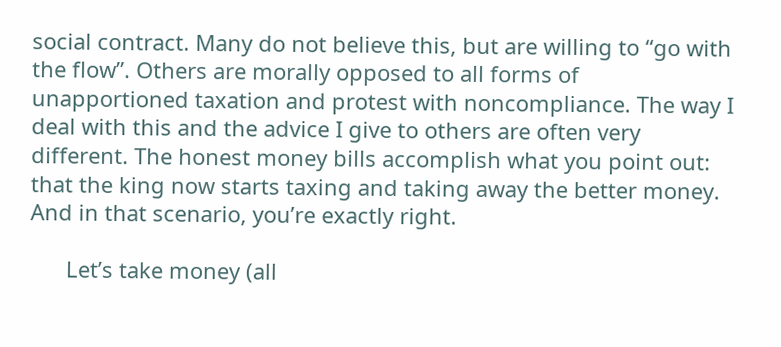social contract. Many do not believe this, but are willing to “go with the flow”. Others are morally opposed to all forms of unapportioned taxation and protest with noncompliance. The way I deal with this and the advice I give to others are often very different. The honest money bills accomplish what you point out: that the king now starts taxing and taking away the better money. And in that scenario, you’re exactly right.

      Let’s take money (all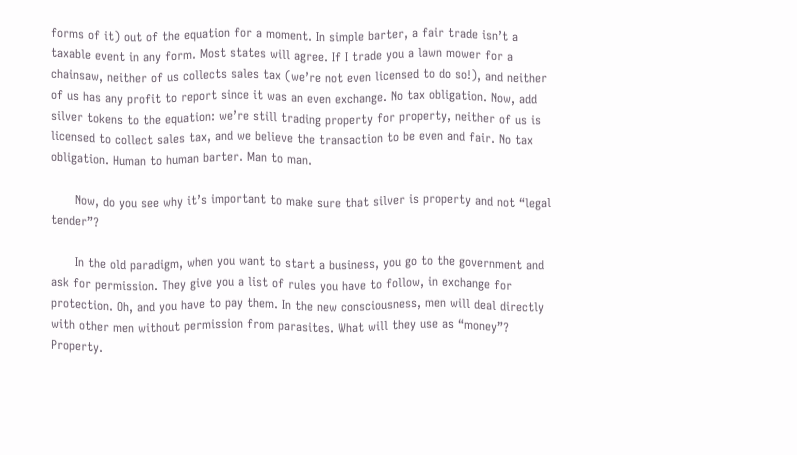forms of it) out of the equation for a moment. In simple barter, a fair trade isn’t a taxable event in any form. Most states will agree. If I trade you a lawn mower for a chainsaw, neither of us collects sales tax (we’re not even licensed to do so!), and neither of us has any profit to report since it was an even exchange. No tax obligation. Now, add silver tokens to the equation: we’re still trading property for property, neither of us is licensed to collect sales tax, and we believe the transaction to be even and fair. No tax obligation. Human to human barter. Man to man.

      Now, do you see why it’s important to make sure that silver is property and not “legal tender”?

      In the old paradigm, when you want to start a business, you go to the government and ask for permission. They give you a list of rules you have to follow, in exchange for protection. Oh, and you have to pay them. In the new consciousness, men will deal directly with other men without permission from parasites. What will they use as “money”? Property.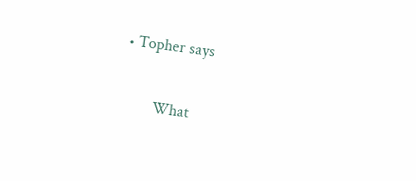• Topher says

        What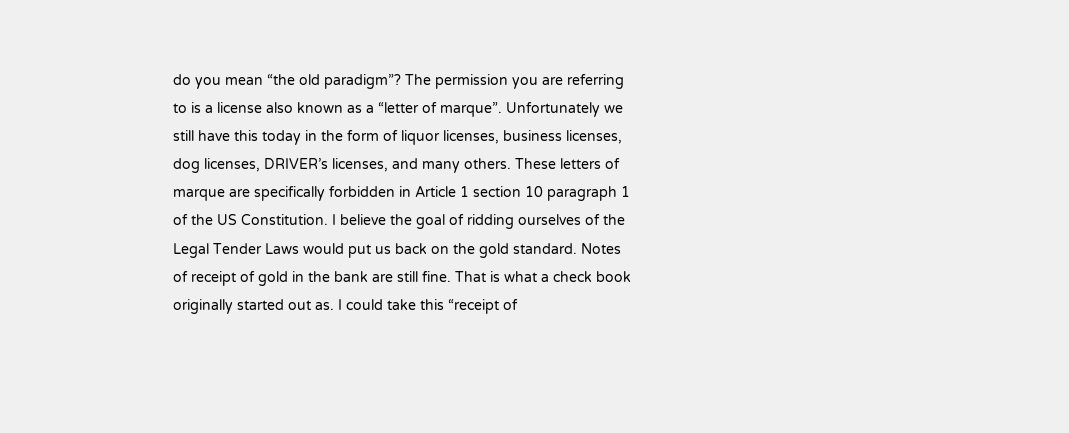do you mean “the old paradigm”? The permission you are referring to is a license also known as a “letter of marque”. Unfortunately we still have this today in the form of liquor licenses, business licenses, dog licenses, DRIVER’s licenses, and many others. These letters of marque are specifically forbidden in Article 1 section 10 paragraph 1 of the US Constitution. I believe the goal of ridding ourselves of the Legal Tender Laws would put us back on the gold standard. Notes of receipt of gold in the bank are still fine. That is what a check book originally started out as. I could take this “receipt of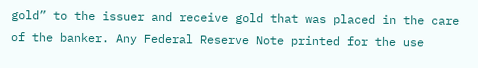gold” to the issuer and receive gold that was placed in the care of the banker. Any Federal Reserve Note printed for the use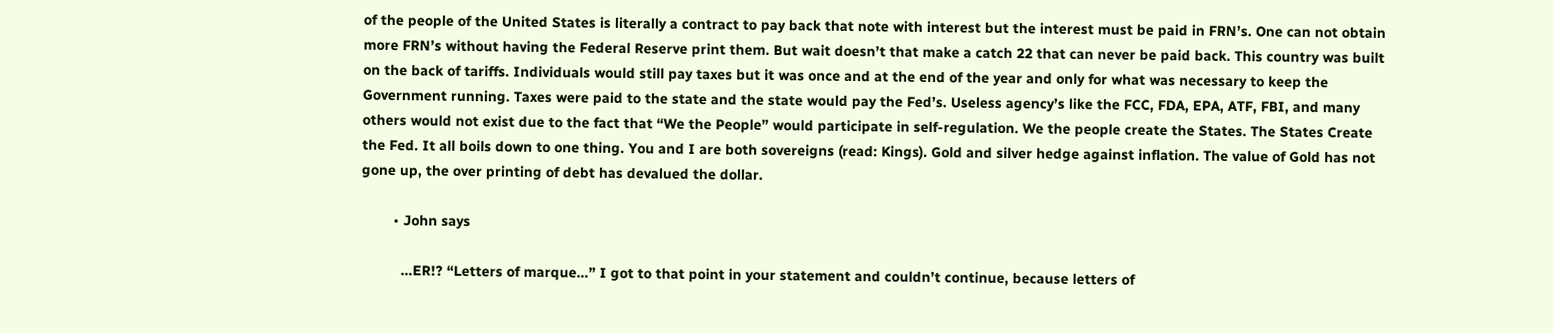of the people of the United States is literally a contract to pay back that note with interest but the interest must be paid in FRN’s. One can not obtain more FRN’s without having the Federal Reserve print them. But wait doesn’t that make a catch 22 that can never be paid back. This country was built on the back of tariffs. Individuals would still pay taxes but it was once and at the end of the year and only for what was necessary to keep the Government running. Taxes were paid to the state and the state would pay the Fed’s. Useless agency’s like the FCC, FDA, EPA, ATF, FBI, and many others would not exist due to the fact that “We the People” would participate in self-regulation. We the people create the States. The States Create the Fed. It all boils down to one thing. You and I are both sovereigns (read: Kings). Gold and silver hedge against inflation. The value of Gold has not gone up, the over printing of debt has devalued the dollar.

        • John says

          …ER!? “Letters of marque…” I got to that point in your statement and couldn’t continue, because letters of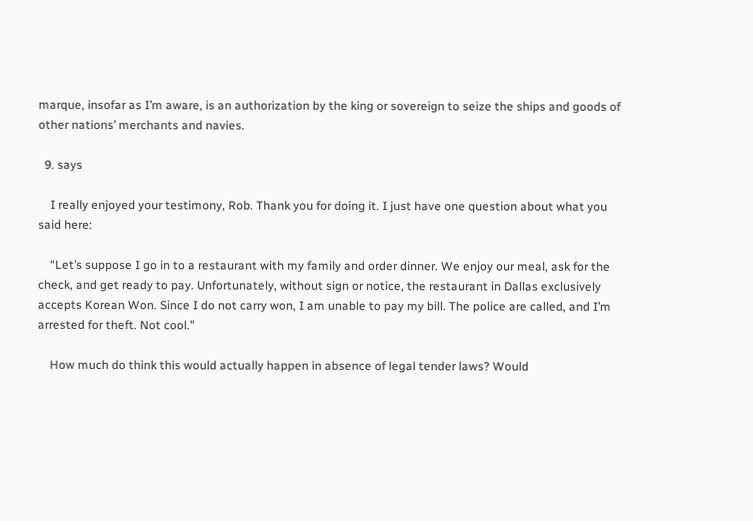marque, insofar as I’m aware, is an authorization by the king or sovereign to seize the ships and goods of other nations’ merchants and navies.

  9. says

    I really enjoyed your testimony, Rob. Thank you for doing it. I just have one question about what you said here:

    “Let’s suppose I go in to a restaurant with my family and order dinner. We enjoy our meal, ask for the check, and get ready to pay. Unfortunately, without sign or notice, the restaurant in Dallas exclusively accepts Korean Won. Since I do not carry won, I am unable to pay my bill. The police are called, and I’m arrested for theft. Not cool.”

    How much do think this would actually happen in absence of legal tender laws? Would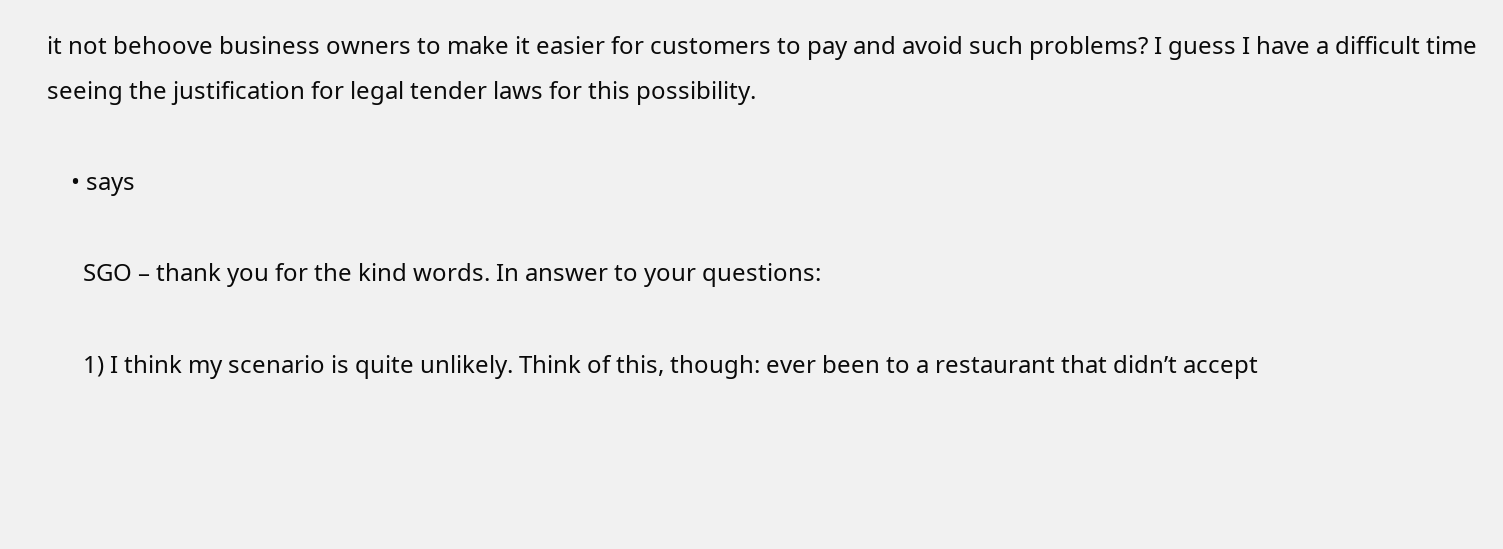it not behoove business owners to make it easier for customers to pay and avoid such problems? I guess I have a difficult time seeing the justification for legal tender laws for this possibility.

    • says

      SGO – thank you for the kind words. In answer to your questions:

      1) I think my scenario is quite unlikely. Think of this, though: ever been to a restaurant that didn’t accept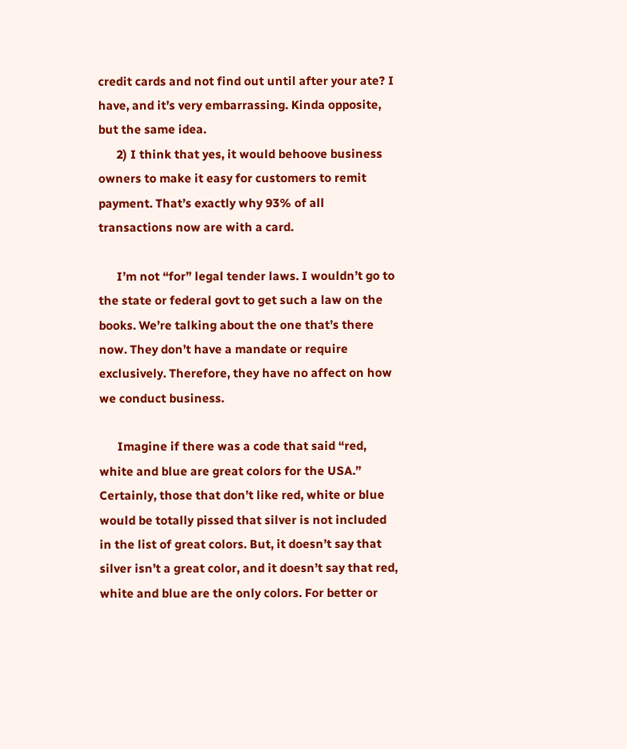credit cards and not find out until after your ate? I have, and it’s very embarrassing. Kinda opposite, but the same idea.
      2) I think that yes, it would behoove business owners to make it easy for customers to remit payment. That’s exactly why 93% of all transactions now are with a card.

      I’m not “for” legal tender laws. I wouldn’t go to the state or federal govt to get such a law on the books. We’re talking about the one that’s there now. They don’t have a mandate or require exclusively. Therefore, they have no affect on how we conduct business.

      Imagine if there was a code that said “red, white and blue are great colors for the USA.” Certainly, those that don’t like red, white or blue would be totally pissed that silver is not included in the list of great colors. But, it doesn’t say that silver isn’t a great color, and it doesn’t say that red, white and blue are the only colors. For better or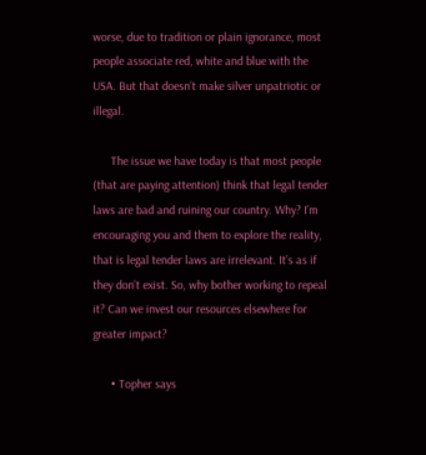worse, due to tradition or plain ignorance, most people associate red, white and blue with the USA. But that doesn’t make silver unpatriotic or illegal.

      The issue we have today is that most people (that are paying attention) think that legal tender laws are bad and ruining our country. Why? I’m encouraging you and them to explore the reality, that is legal tender laws are irrelevant. It’s as if they don’t exist. So, why bother working to repeal it? Can we invest our resources elsewhere for greater impact?

      • Topher says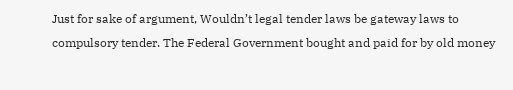Just for sake of argument, Wouldn’t legal tender laws be gateway laws to compulsory tender. The Federal Government bought and paid for by old money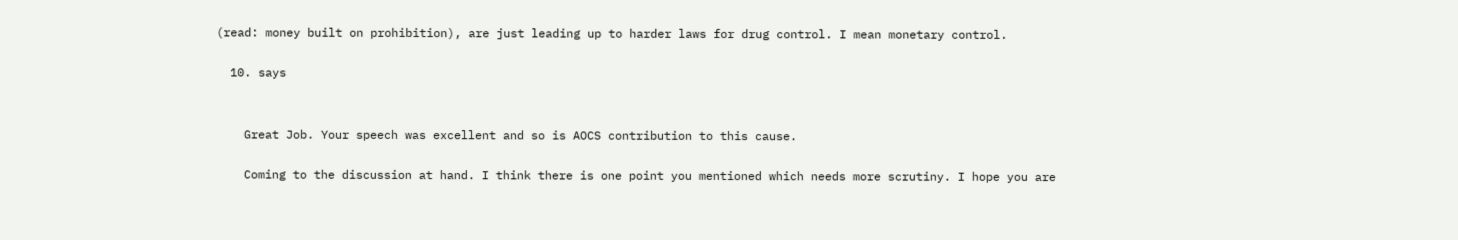(read: money built on prohibition), are just leading up to harder laws for drug control. I mean monetary control.

  10. says


    Great Job. Your speech was excellent and so is AOCS contribution to this cause.

    Coming to the discussion at hand. I think there is one point you mentioned which needs more scrutiny. I hope you are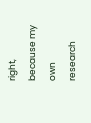right, because my own research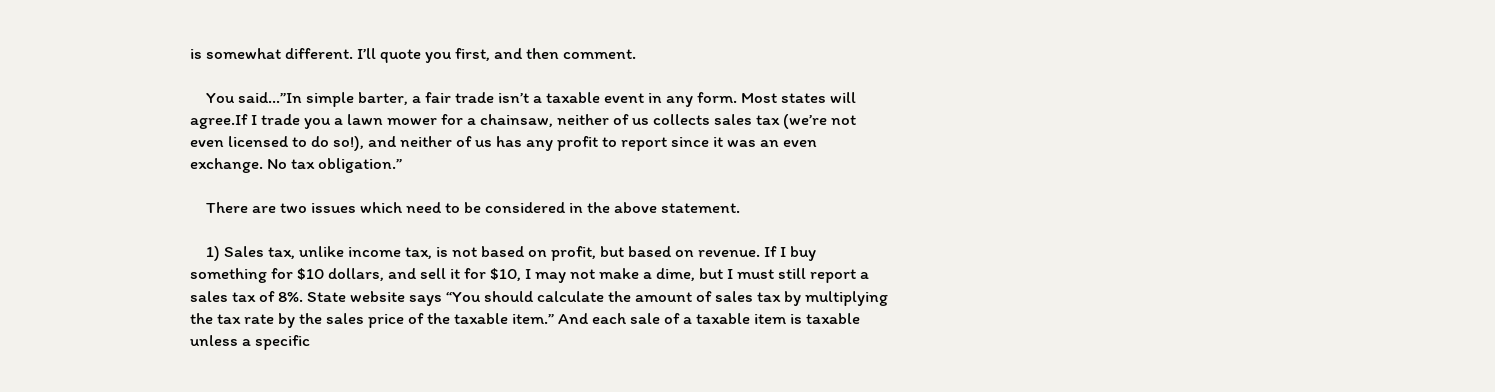is somewhat different. I’ll quote you first, and then comment.

    You said…”In simple barter, a fair trade isn’t a taxable event in any form. Most states will agree.If I trade you a lawn mower for a chainsaw, neither of us collects sales tax (we’re not even licensed to do so!), and neither of us has any profit to report since it was an even exchange. No tax obligation.”

    There are two issues which need to be considered in the above statement.

    1) Sales tax, unlike income tax, is not based on profit, but based on revenue. If I buy something for $10 dollars, and sell it for $10, I may not make a dime, but I must still report a sales tax of 8%. State website says “You should calculate the amount of sales tax by multiplying the tax rate by the sales price of the taxable item.” And each sale of a taxable item is taxable unless a specific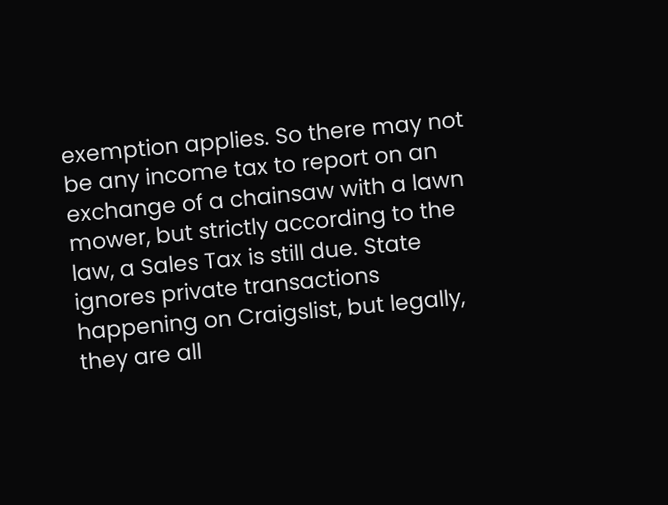exemption applies. So there may not be any income tax to report on an exchange of a chainsaw with a lawn mower, but strictly according to the law, a Sales Tax is still due. State ignores private transactions happening on Craigslist, but legally, they are all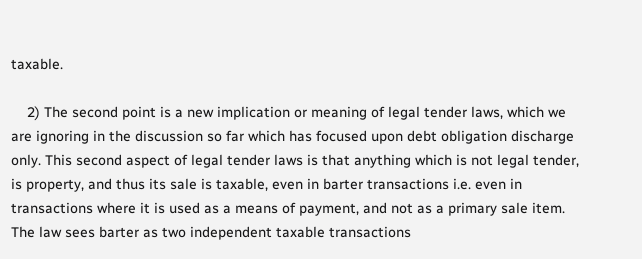taxable.

    2) The second point is a new implication or meaning of legal tender laws, which we are ignoring in the discussion so far which has focused upon debt obligation discharge only. This second aspect of legal tender laws is that anything which is not legal tender, is property, and thus its sale is taxable, even in barter transactions i.e. even in transactions where it is used as a means of payment, and not as a primary sale item. The law sees barter as two independent taxable transactions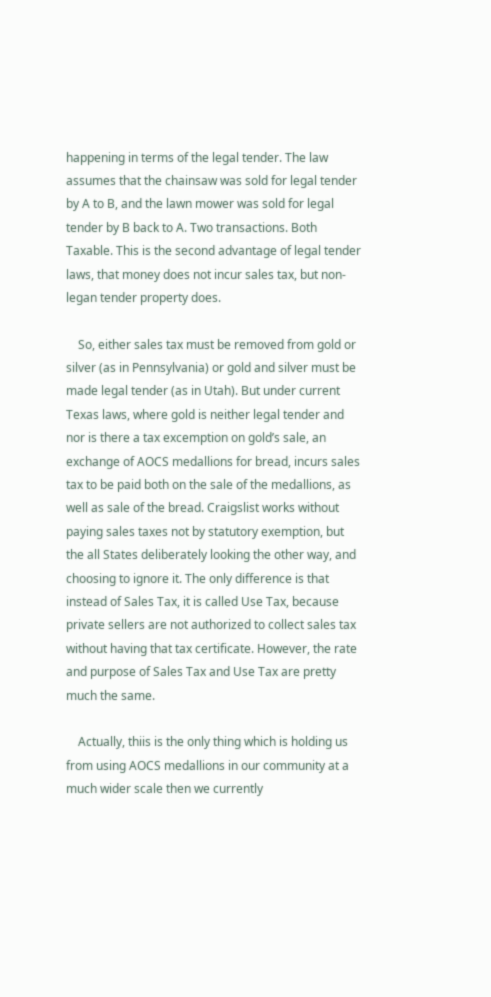happening in terms of the legal tender. The law assumes that the chainsaw was sold for legal tender by A to B, and the lawn mower was sold for legal tender by B back to A. Two transactions. Both Taxable. This is the second advantage of legal tender laws, that money does not incur sales tax, but non-legan tender property does.

    So, either sales tax must be removed from gold or silver (as in Pennsylvania) or gold and silver must be made legal tender (as in Utah). But under current Texas laws, where gold is neither legal tender and nor is there a tax excemption on gold’s sale, an exchange of AOCS medallions for bread, incurs sales tax to be paid both on the sale of the medallions, as well as sale of the bread. Craigslist works without paying sales taxes not by statutory exemption, but the all States deliberately looking the other way, and choosing to ignore it. The only difference is that instead of Sales Tax, it is called Use Tax, because private sellers are not authorized to collect sales tax without having that tax certificate. However, the rate and purpose of Sales Tax and Use Tax are pretty much the same.

    Actually, thiis is the only thing which is holding us from using AOCS medallions in our community at a much wider scale then we currently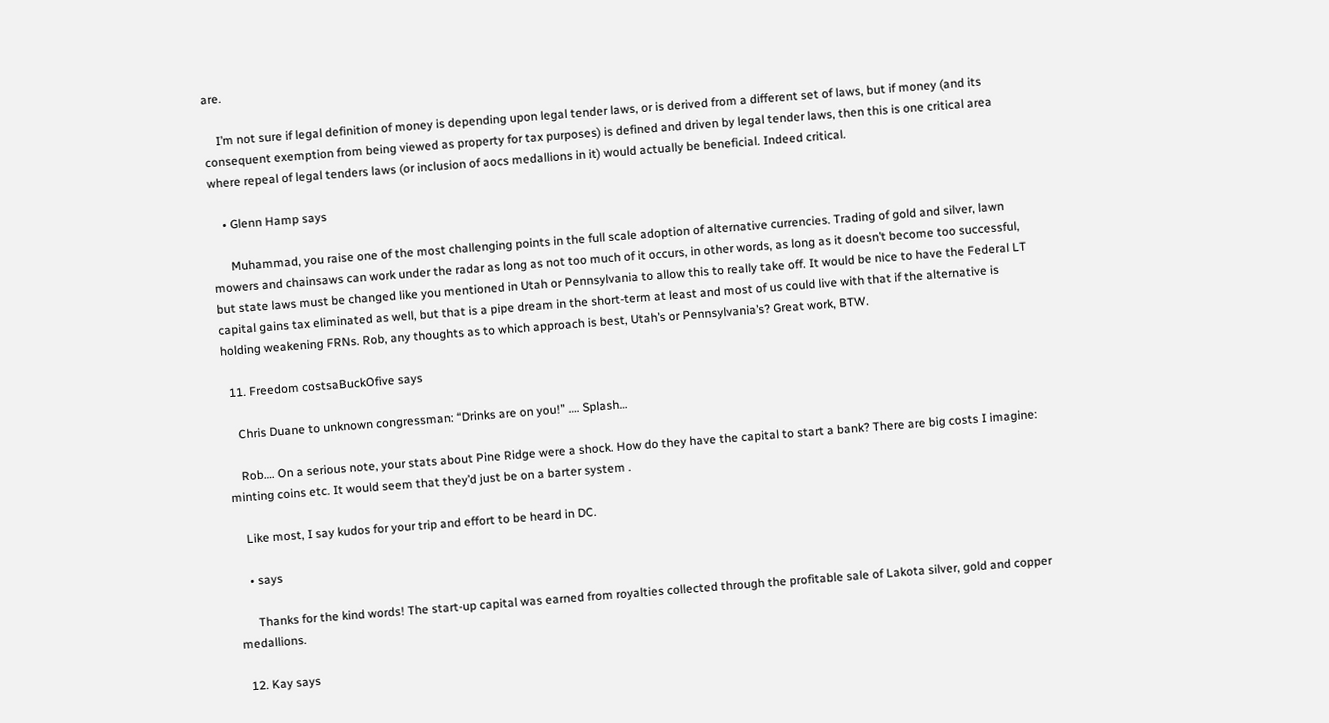are.

    I’m not sure if legal definition of money is depending upon legal tender laws, or is derived from a different set of laws, but if money (and its consequent exemption from being viewed as property for tax purposes) is defined and driven by legal tender laws, then this is one critical area where repeal of legal tenders laws (or inclusion of aocs medallions in it) would actually be beneficial. Indeed critical.

    • Glenn Hamp says

      Muhammad, you raise one of the most challenging points in the full scale adoption of alternative currencies. Trading of gold and silver, lawn mowers and chainsaws can work under the radar as long as not too much of it occurs, in other words, as long as it doesn’t become too successful, but state laws must be changed like you mentioned in Utah or Pennsylvania to allow this to really take off. It would be nice to have the Federal LT capital gains tax eliminated as well, but that is a pipe dream in the short-term at least and most of us could live with that if the alternative is holding weakening FRNs. Rob, any thoughts as to which approach is best, Utah’s or Pennsylvania’s? Great work, BTW.

  11. Freedom costsaBuckOfive says

    Chris Duane to unknown congressman: “Drinks are on you!” …. Splash…

    Rob…. On a serious note, your stats about Pine Ridge were a shock. How do they have the capital to start a bank? There are big costs I imagine: minting coins etc. It would seem that they’d just be on a barter system .

    Like most, I say kudos for your trip and effort to be heard in DC.

    • says

      Thanks for the kind words! The start-up capital was earned from royalties collected through the profitable sale of Lakota silver, gold and copper medallions.

  12. Kay says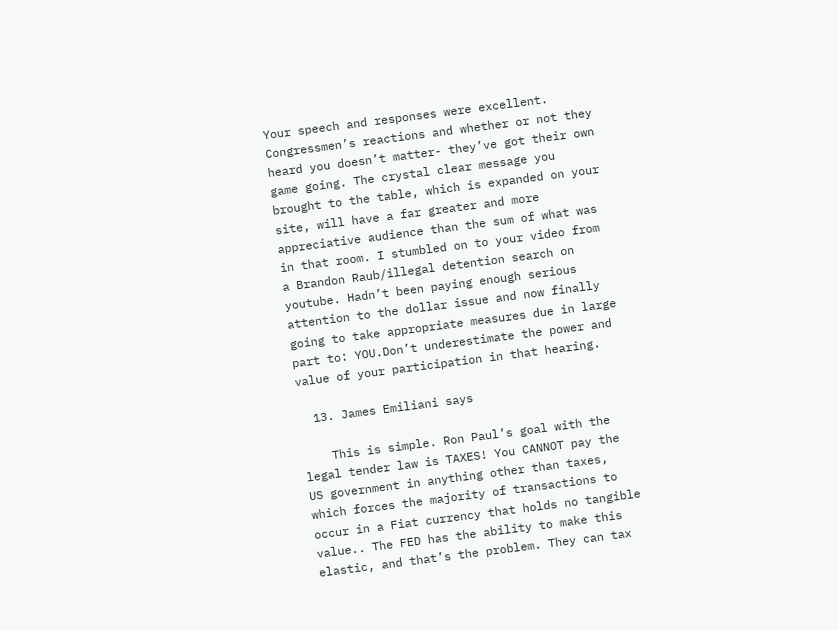Your speech and responses were excellent. Congressmen’s reactions and whether or not they heard you doesn’t matter- they’ve got their own game going. The crystal clear message you brought to the table, which is expanded on your site, will have a far greater and more appreciative audience than the sum of what was in that room. I stumbled on to your video from a Brandon Raub/illegal detention search on youtube. Hadn’t been paying enough serious attention to the dollar issue and now finally going to take appropriate measures due in large part to: YOU.Don’t underestimate the power and value of your participation in that hearing.

  13. James Emiliani says

    This is simple. Ron Paul’s goal with the legal tender law is TAXES! You CANNOT pay the US government in anything other than taxes, which forces the majority of transactions to occur in a Fiat currency that holds no tangible value.. The FED has the ability to make this elastic, and that’s the problem. They can tax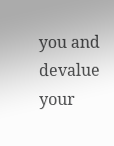you and devalue your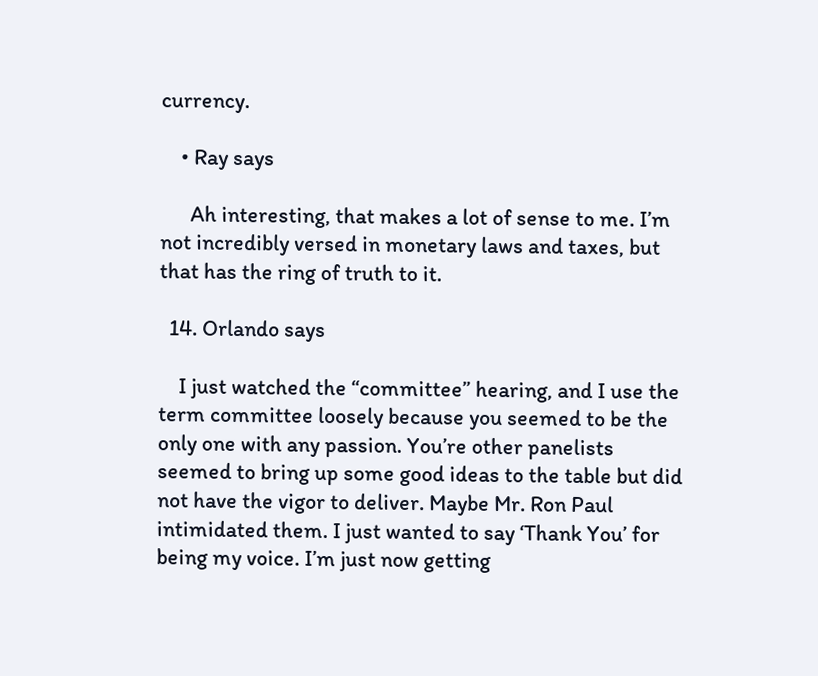currency.

    • Ray says

      Ah interesting, that makes a lot of sense to me. I’m not incredibly versed in monetary laws and taxes, but that has the ring of truth to it.

  14. Orlando says

    I just watched the “committee” hearing, and I use the term committee loosely because you seemed to be the only one with any passion. You’re other panelists seemed to bring up some good ideas to the table but did not have the vigor to deliver. Maybe Mr. Ron Paul intimidated them. I just wanted to say ‘Thank You’ for being my voice. I’m just now getting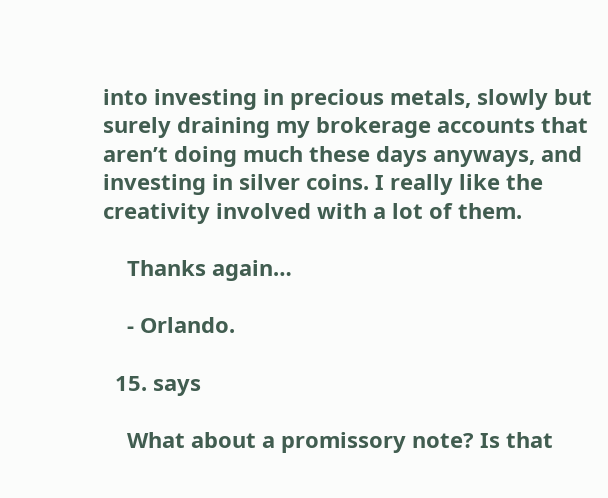into investing in precious metals, slowly but surely draining my brokerage accounts that aren’t doing much these days anyways, and investing in silver coins. I really like the creativity involved with a lot of them.

    Thanks again…

    - Orlando.

  15. says

    What about a promissory note? Is that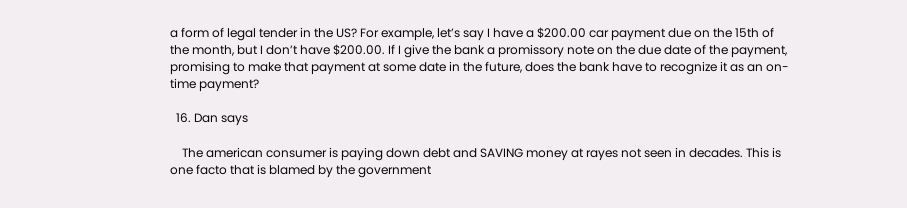a form of legal tender in the US? For example, let’s say I have a $200.00 car payment due on the 15th of the month, but I don’t have $200.00. If I give the bank a promissory note on the due date of the payment, promising to make that payment at some date in the future, does the bank have to recognize it as an on-time payment?

  16. Dan says

    The american consumer is paying down debt and SAVING money at rayes not seen in decades. This is one facto that is blamed by the government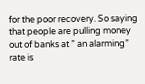for the poor recovery. So saying that people are pulling money out of banks at ” an alarming” rate is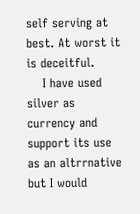self serving at best. At worst it is deceitful.
    I have used silver as currency and support its use as an altrrnative but I would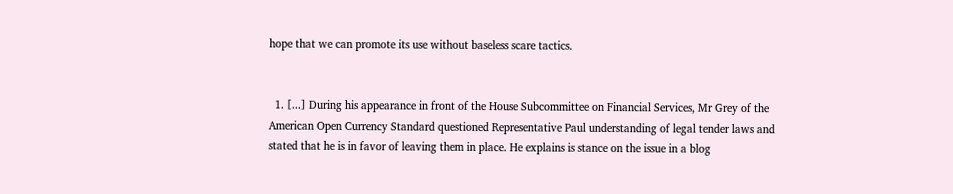hope that we can promote its use without baseless scare tactics.


  1. [...] During his appearance in front of the House Subcommittee on Financial Services, Mr Grey of the American Open Currency Standard questioned Representative Paul understanding of legal tender laws and stated that he is in favor of leaving them in place. He explains is stance on the issue in a blog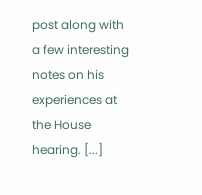post along with a few interesting notes on his experiences at the House hearing. [...]